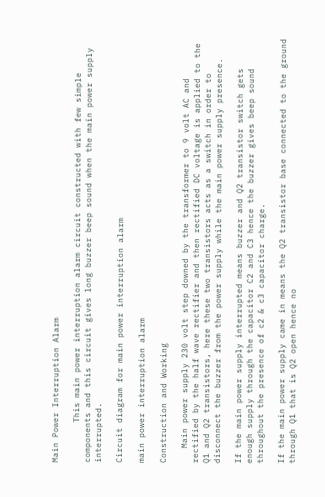Main Power Interruption Alarm

        This main power interruption alarm circuit constructed with few simple components and this circuit gives long buzzer beep sound when the main power supply interrupted.

Circuit diagram for main power interruption alarm

main power interruption alarm

Construction and Working

   Main power supply 230 volt step downed by the transformer to 9 volt AC and rectified by the half wave rectifier and then rectified DC voltage is applied to the Q1 and Q2 transistors, here these two transistors acts as a switch in order to disconnect the buzzer from the power supply while the main power supply presence.

If the main power supply interrupted means buzzer and Q2 transistor switch gets enough supply through the capacitor C2 and C3 hence the buzzer gives beep sound throughout the presence of c2 & c3 capacitor charge.

If the main power supply came in means the Q2 transistor base connected to the ground through Q1 that is Q2 open hence no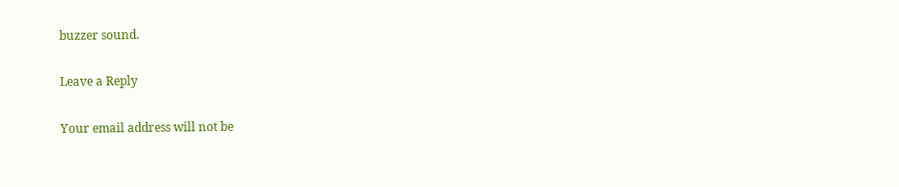buzzer sound.

Leave a Reply

Your email address will not be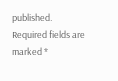published. Required fields are marked *